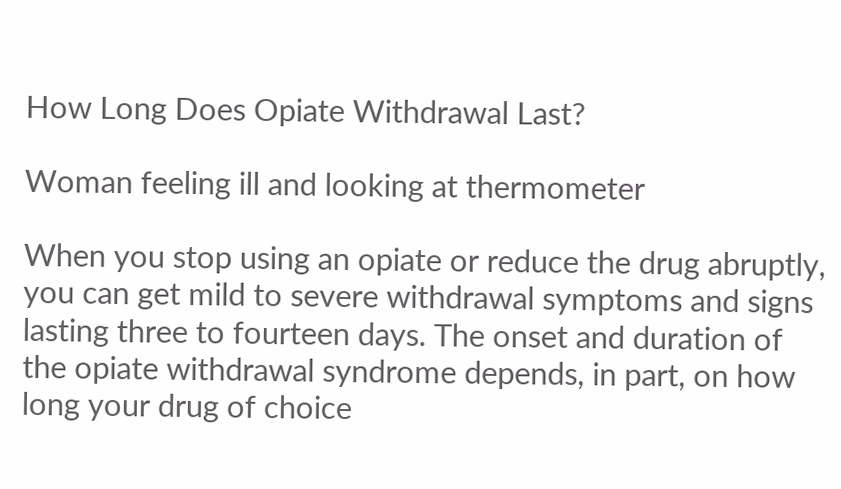How Long Does Opiate Withdrawal Last?

Woman feeling ill and looking at thermometer

When you stop using an opiate or reduce the drug abruptly, you can get mild to severe withdrawal symptoms and signs lasting three to fourteen days. The onset and duration of the opiate withdrawal syndrome depends, in part, on how long your drug of choice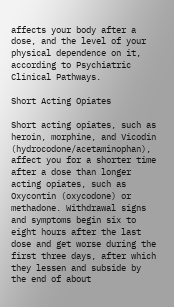affects your body after a dose, and the level of your physical dependence on it, according to Psychiatric Clinical Pathways.

Short Acting Opiates

Short acting opiates, such as heroin, morphine, and Vicodin (hydrocodone/acetaminophan), affect you for a shorter time after a dose than longer acting opiates, such as Oxycontin (oxycodone) or methadone. Withdrawal signs and symptoms begin six to eight hours after the last dose and get worse during the first three days, after which they lessen and subside by the end of about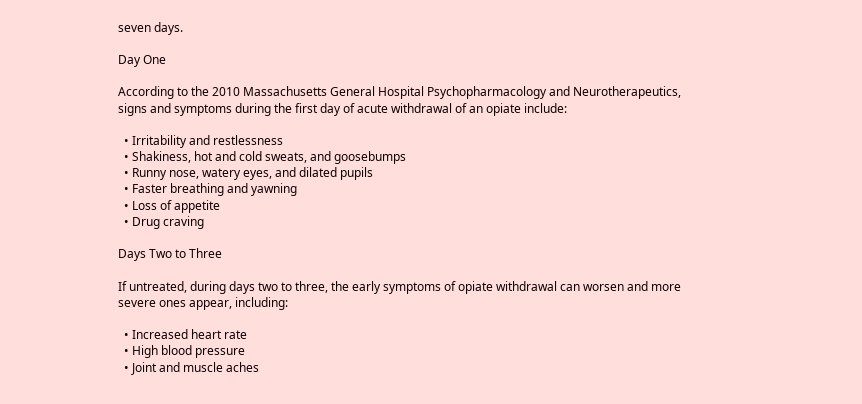seven days.

Day One

According to the 2010 Massachusetts General Hospital Psychopharmacology and Neurotherapeutics, signs and symptoms during the first day of acute withdrawal of an opiate include:

  • Irritability and restlessness
  • Shakiness, hot and cold sweats, and goosebumps
  • Runny nose, watery eyes, and dilated pupils
  • Faster breathing and yawning
  • Loss of appetite
  • Drug craving

Days Two to Three

If untreated, during days two to three, the early symptoms of opiate withdrawal can worsen and more severe ones appear, including:

  • Increased heart rate
  • High blood pressure
  • Joint and muscle aches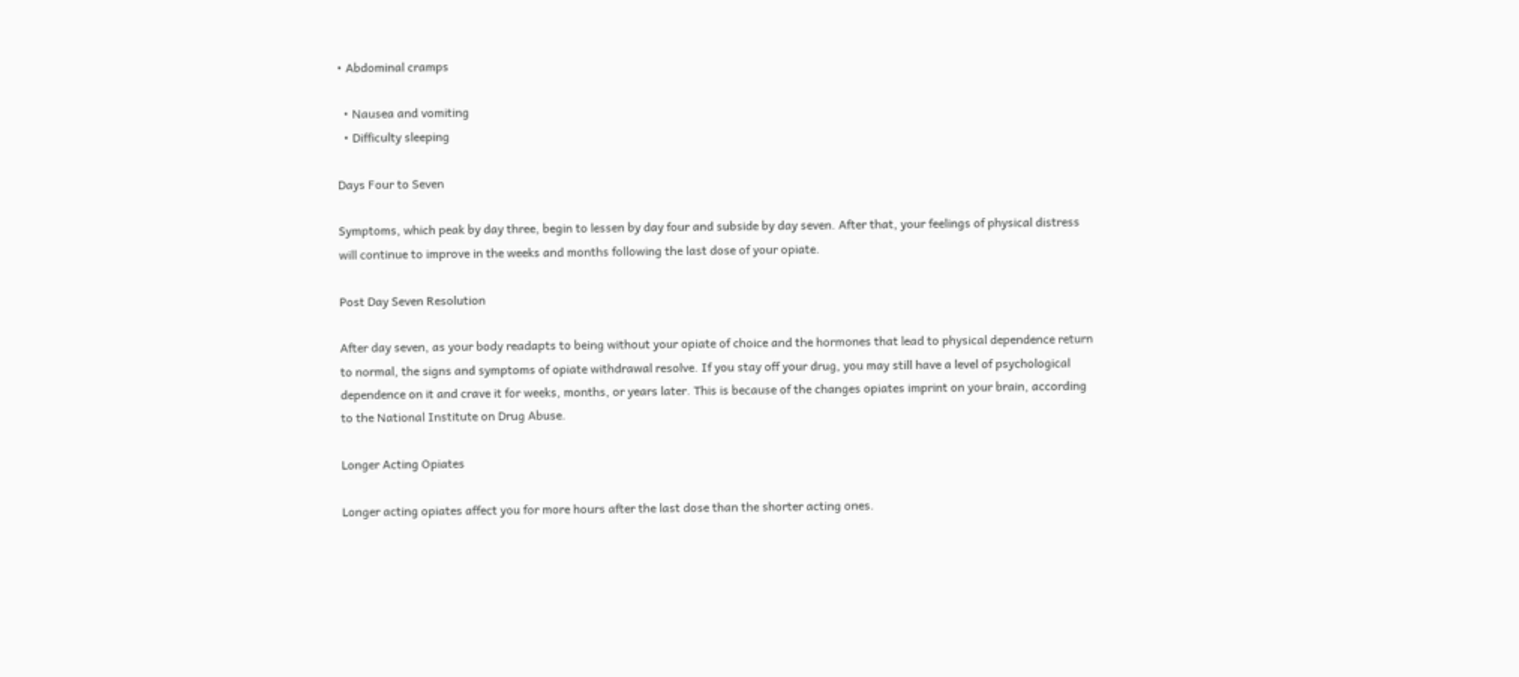• Abdominal cramps

  • Nausea and vomiting
  • Difficulty sleeping

Days Four to Seven

Symptoms, which peak by day three, begin to lessen by day four and subside by day seven. After that, your feelings of physical distress will continue to improve in the weeks and months following the last dose of your opiate.

Post Day Seven Resolution

After day seven, as your body readapts to being without your opiate of choice and the hormones that lead to physical dependence return to normal, the signs and symptoms of opiate withdrawal resolve. If you stay off your drug, you may still have a level of psychological dependence on it and crave it for weeks, months, or years later. This is because of the changes opiates imprint on your brain, according to the National Institute on Drug Abuse.

Longer Acting Opiates

Longer acting opiates affect you for more hours after the last dose than the shorter acting ones.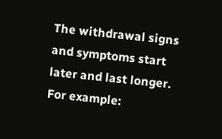The withdrawal signs and symptoms start later and last longer. For example: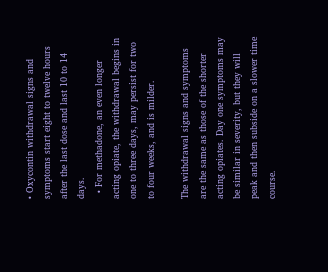• Oxycontin withdrawal signs and symptoms start eight to twelve hours after the last dose and last 10 to 14 days.
  • For methadone, an even longer acting opiate, the withdrawal begins in one to three days, may persist for two to four weeks, and is milder.

The withdrawal signs and symptoms are the same as those of the shorter acting opiates. Day one symptoms may be similar in severity, but they will peak and then subside on a slower time course.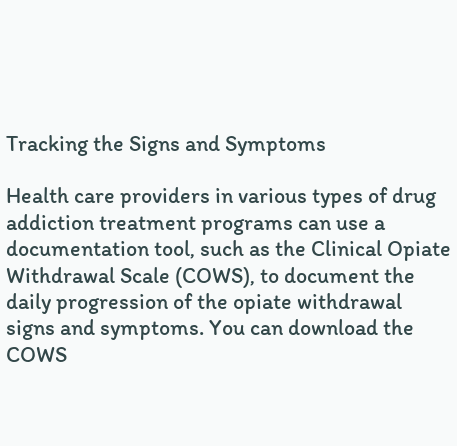Tracking the Signs and Symptoms

Health care providers in various types of drug addiction treatment programs can use a documentation tool, such as the Clinical Opiate Withdrawal Scale (COWS), to document the daily progression of the opiate withdrawal signs and symptoms. You can download the COWS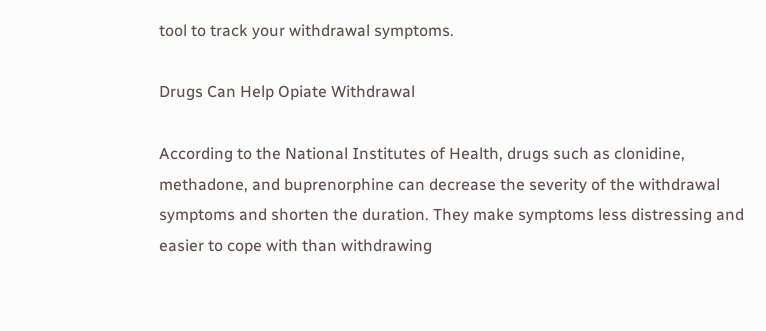tool to track your withdrawal symptoms.

Drugs Can Help Opiate Withdrawal

According to the National Institutes of Health, drugs such as clonidine, methadone, and buprenorphine can decrease the severity of the withdrawal symptoms and shorten the duration. They make symptoms less distressing and easier to cope with than withdrawing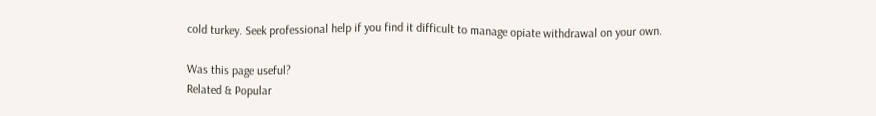cold turkey. Seek professional help if you find it difficult to manage opiate withdrawal on your own.

Was this page useful?
Related & Popular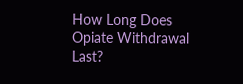How Long Does Opiate Withdrawal Last?